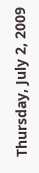Thursday, July 2, 2009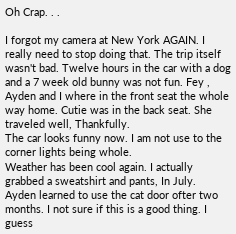Oh Crap. . .

I forgot my camera at New York AGAIN. I really need to stop doing that. The trip itself wasn't bad. Twelve hours in the car with a dog and a 7 week old bunny was not fun. Fey , Ayden and I where in the front seat the whole way home. Cutie was in the back seat. She traveled well, Thankfully.
The car looks funny now. I am not use to the corner lights being whole.
Weather has been cool again. I actually grabbed a sweatshirt and pants, In July.
Ayden learned to use the cat door ofter two months. I not sure if this is a good thing. I guess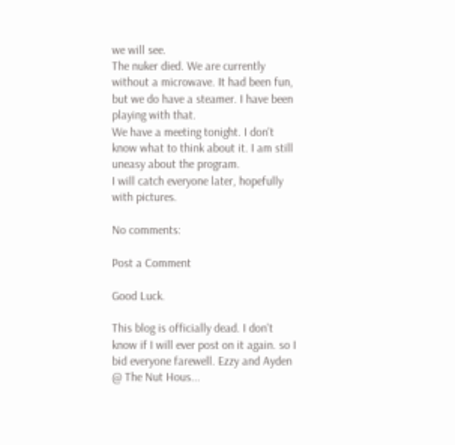we will see.
The nuker died. We are currently without a microwave. It had been fun, but we do have a steamer. I have been playing with that.
We have a meeting tonight. I don't know what to think about it. I am still uneasy about the program.
I will catch everyone later, hopefully with pictures.

No comments:

Post a Comment

Good Luck.

This blog is officially dead. I don't know if I will ever post on it again. so I bid everyone farewell. Ezzy and Ayden @ The Nut Hous...